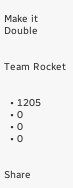Make it Double


Team Rocket


  • 1205
  • 0
  • 0
  • 0


Share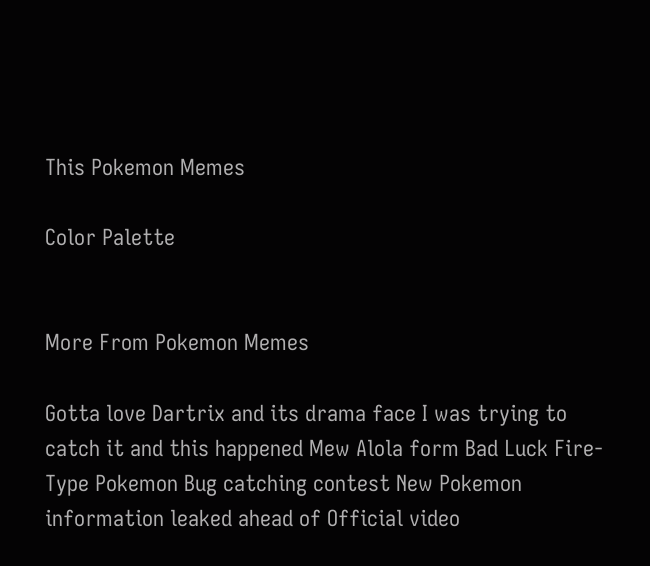This Pokemon Memes

Color Palette


More From Pokemon Memes

Gotta love Dartrix and its drama face I was trying to catch it and this happened Mew Alola form Bad Luck Fire-Type Pokemon Bug catching contest New Pokemon information leaked ahead of Official video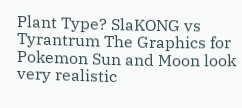Plant Type? SlaKONG vs Tyrantrum The Graphics for Pokemon Sun and Moon look very realistic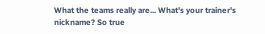What the teams really are... What's your trainer's nickname? So true